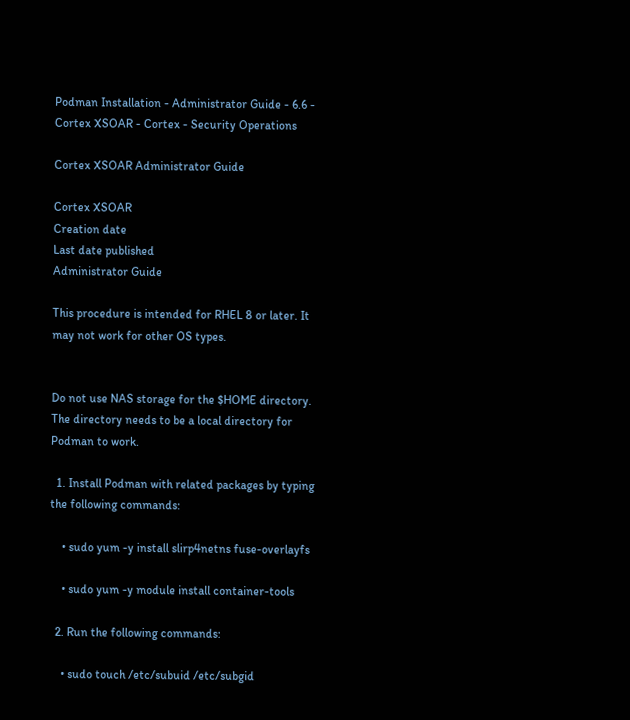Podman Installation - Administrator Guide - 6.6 - Cortex XSOAR - Cortex - Security Operations

Cortex XSOAR Administrator Guide

Cortex XSOAR
Creation date
Last date published
Administrator Guide

This procedure is intended for RHEL 8 or later. It may not work for other OS types.


Do not use NAS storage for the $HOME directory. The directory needs to be a local directory for Podman to work.

  1. Install Podman with related packages by typing the following commands:

    • sudo yum -y install slirp4netns fuse-overlayfs

    • sudo yum -y module install container-tools

  2. Run the following commands:

    • sudo touch /etc/subuid /etc/subgid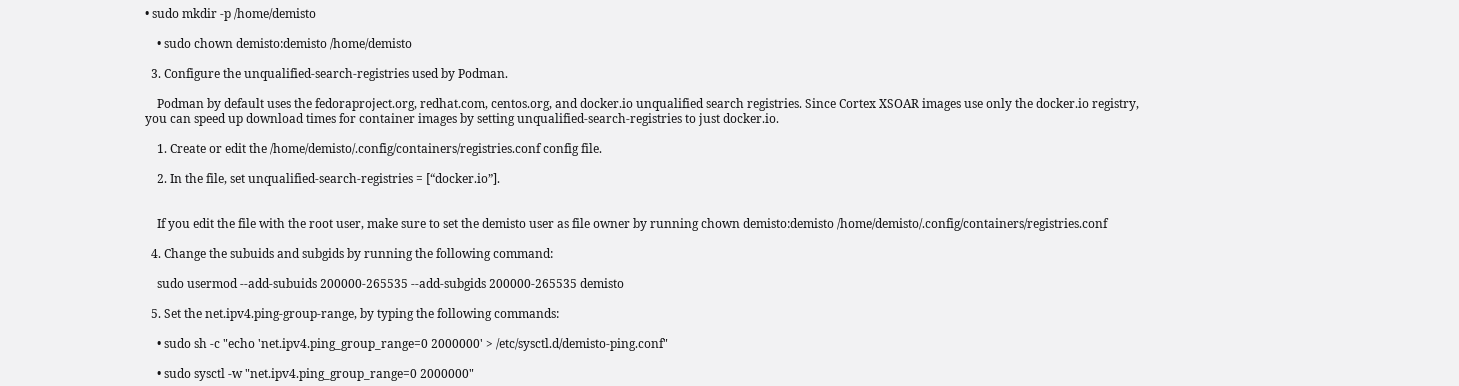• sudo mkdir -p /home/demisto

    • sudo chown demisto:demisto /home/demisto

  3. Configure the unqualified-search-registries used by Podman.

    Podman by default uses the fedoraproject.org, redhat.com, centos.org, and docker.io unqualified search registries. Since Cortex XSOAR images use only the docker.io registry, you can speed up download times for container images by setting unqualified-search-registries to just docker.io.

    1. Create or edit the /home/demisto/.config/containers/registries.conf config file.

    2. In the file, set unqualified-search-registries = [“docker.io”].


    If you edit the file with the root user, make sure to set the demisto user as file owner by running chown demisto:demisto /home/demisto/.config/containers/registries.conf

  4. Change the subuids and subgids by running the following command:

    sudo usermod --add-subuids 200000-265535 --add-subgids 200000-265535 demisto

  5. Set the net.ipv4.ping-group-range, by typing the following commands:

    • sudo sh -c "echo 'net.ipv4.ping_group_range=0 2000000' > /etc/sysctl.d/demisto-ping.conf"

    • sudo sysctl -w "net.ipv4.ping_group_range=0 2000000"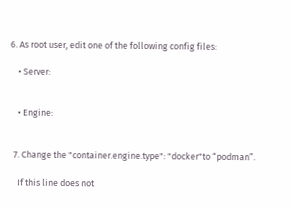6. As root user, edit one of the following config files:

    • Server:


    • Engine:


  7. Change the "container.engine.type": "docker"to “podman”.

    If this line does not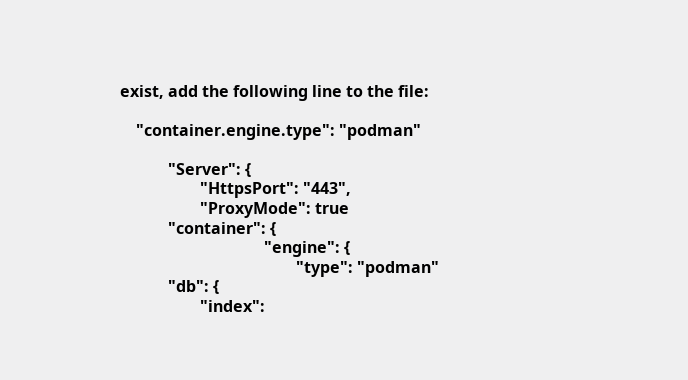exist, add the following line to the file:

    "container.engine.type": "podman"

            "Server": {
                    "HttpsPort": "443",
                    "ProxyMode": true
            "container": {
                                    "engine": {
                                            "type": "podman"
            "db": {
                    "index":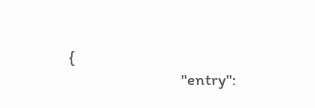{
                            "entry":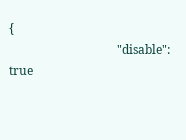{
                                    "disable": true